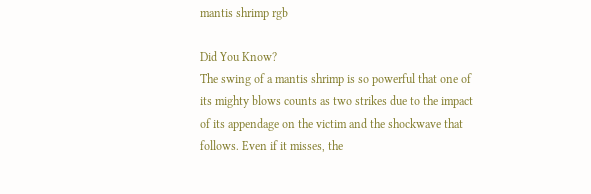mantis shrimp rgb

Did You Know?
The swing of a mantis shrimp is so powerful that one of its mighty blows counts as two strikes due to the impact of its appendage on the victim and the shockwave that follows. Even if it misses, the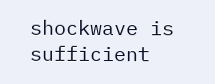shockwave is sufficient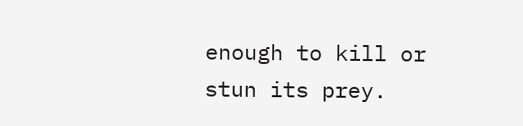enough to kill or stun its prey.